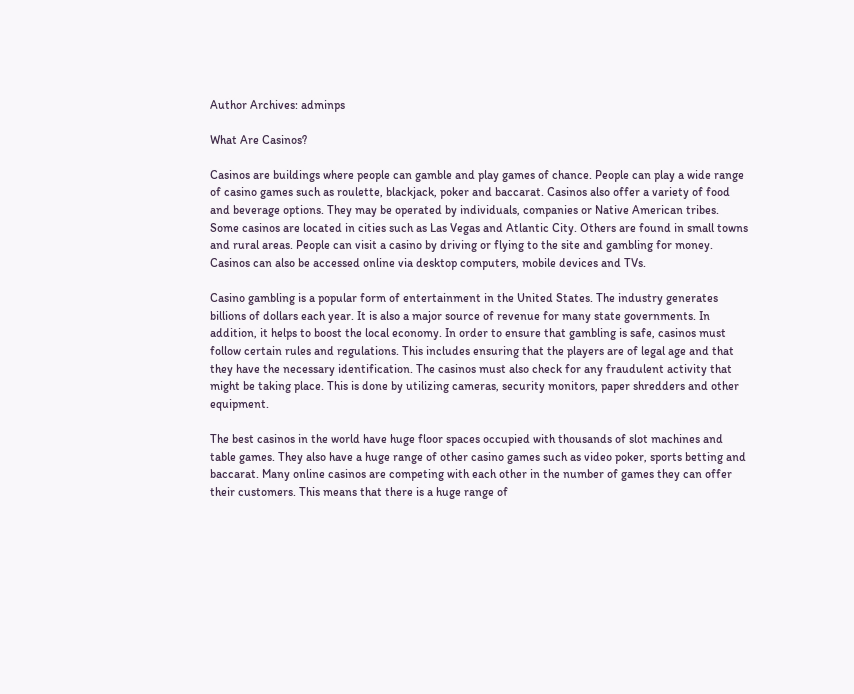Author Archives: adminps

What Are Casinos?

Casinos are buildings where people can gamble and play games of chance. People can play a wide range of casino games such as roulette, blackjack, poker and baccarat. Casinos also offer a variety of food and beverage options. They may be operated by individuals, companies or Native American tribes. Some casinos are located in cities such as Las Vegas and Atlantic City. Others are found in small towns and rural areas. People can visit a casino by driving or flying to the site and gambling for money. Casinos can also be accessed online via desktop computers, mobile devices and TVs.

Casino gambling is a popular form of entertainment in the United States. The industry generates billions of dollars each year. It is also a major source of revenue for many state governments. In addition, it helps to boost the local economy. In order to ensure that gambling is safe, casinos must follow certain rules and regulations. This includes ensuring that the players are of legal age and that they have the necessary identification. The casinos must also check for any fraudulent activity that might be taking place. This is done by utilizing cameras, security monitors, paper shredders and other equipment.

The best casinos in the world have huge floor spaces occupied with thousands of slot machines and table games. They also have a huge range of other casino games such as video poker, sports betting and baccarat. Many online casinos are competing with each other in the number of games they can offer their customers. This means that there is a huge range of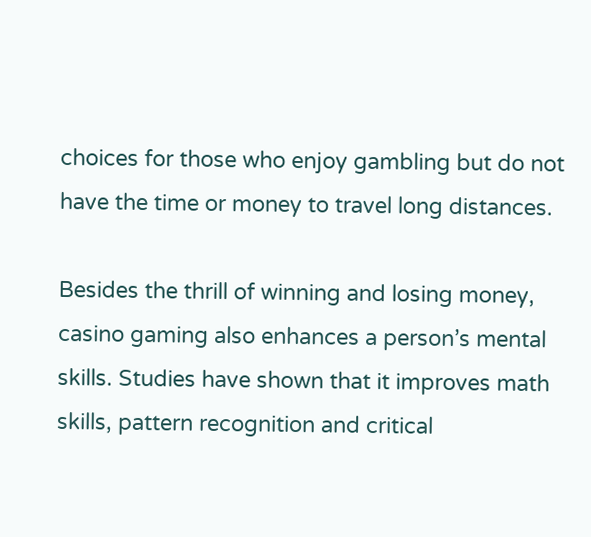choices for those who enjoy gambling but do not have the time or money to travel long distances.

Besides the thrill of winning and losing money, casino gaming also enhances a person’s mental skills. Studies have shown that it improves math skills, pattern recognition and critical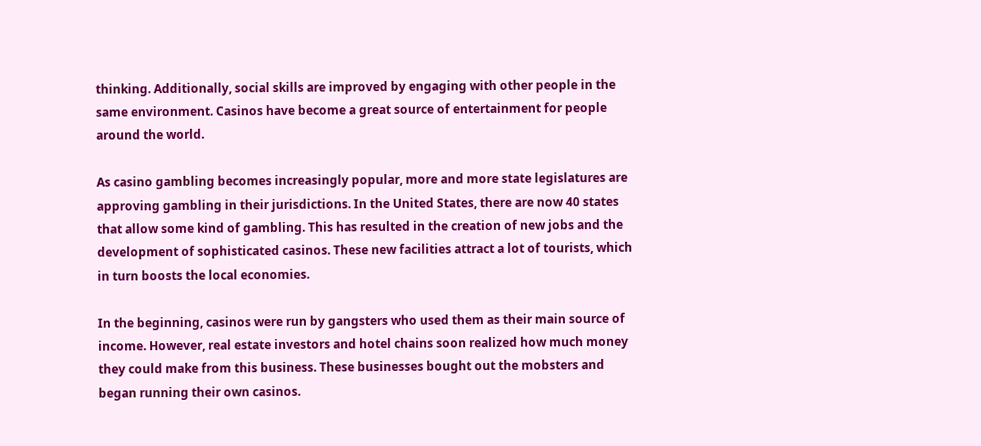thinking. Additionally, social skills are improved by engaging with other people in the same environment. Casinos have become a great source of entertainment for people around the world.

As casino gambling becomes increasingly popular, more and more state legislatures are approving gambling in their jurisdictions. In the United States, there are now 40 states that allow some kind of gambling. This has resulted in the creation of new jobs and the development of sophisticated casinos. These new facilities attract a lot of tourists, which in turn boosts the local economies.

In the beginning, casinos were run by gangsters who used them as their main source of income. However, real estate investors and hotel chains soon realized how much money they could make from this business. These businesses bought out the mobsters and began running their own casinos.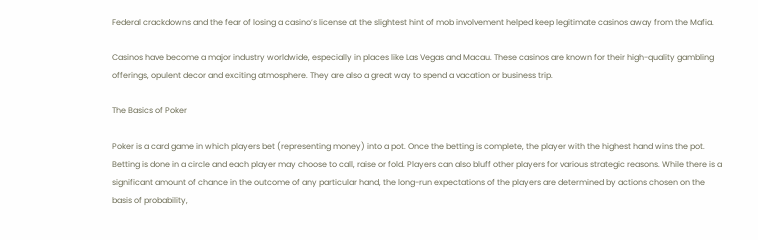Federal crackdowns and the fear of losing a casino’s license at the slightest hint of mob involvement helped keep legitimate casinos away from the Mafia.

Casinos have become a major industry worldwide, especially in places like Las Vegas and Macau. These casinos are known for their high-quality gambling offerings, opulent decor and exciting atmosphere. They are also a great way to spend a vacation or business trip.

The Basics of Poker

Poker is a card game in which players bet (representing money) into a pot. Once the betting is complete, the player with the highest hand wins the pot. Betting is done in a circle and each player may choose to call, raise or fold. Players can also bluff other players for various strategic reasons. While there is a significant amount of chance in the outcome of any particular hand, the long-run expectations of the players are determined by actions chosen on the basis of probability,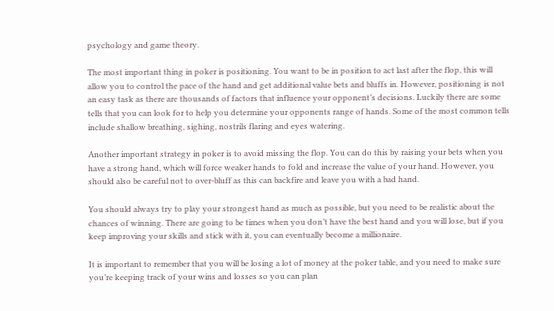psychology and game theory.

The most important thing in poker is positioning. You want to be in position to act last after the flop, this will allow you to control the pace of the hand and get additional value bets and bluffs in. However, positioning is not an easy task as there are thousands of factors that influence your opponent’s decisions. Luckily there are some tells that you can look for to help you determine your opponents range of hands. Some of the most common tells include shallow breathing, sighing, nostrils flaring and eyes watering.

Another important strategy in poker is to avoid missing the flop. You can do this by raising your bets when you have a strong hand, which will force weaker hands to fold and increase the value of your hand. However, you should also be careful not to over-bluff as this can backfire and leave you with a bad hand.

You should always try to play your strongest hand as much as possible, but you need to be realistic about the chances of winning. There are going to be times when you don’t have the best hand and you will lose, but if you keep improving your skills and stick with it, you can eventually become a millionaire.

It is important to remember that you will be losing a lot of money at the poker table, and you need to make sure you’re keeping track of your wins and losses so you can plan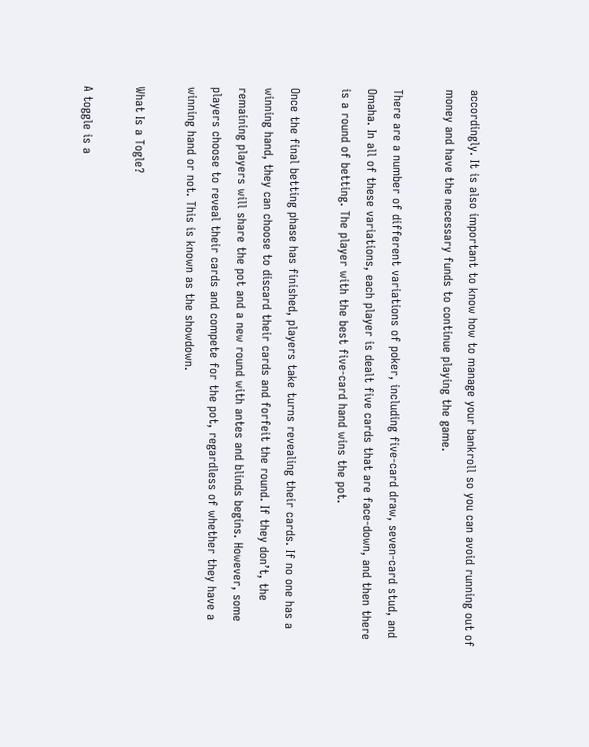accordingly. It is also important to know how to manage your bankroll so you can avoid running out of money and have the necessary funds to continue playing the game.

There are a number of different variations of poker, including five-card draw, seven-card stud, and Omaha. In all of these variations, each player is dealt five cards that are face-down, and then there is a round of betting. The player with the best five-card hand wins the pot.

Once the final betting phase has finished, players take turns revealing their cards. If no one has a winning hand, they can choose to discard their cards and forfeit the round. If they don’t, the remaining players will share the pot and a new round with antes and blinds begins. However, some players choose to reveal their cards and compete for the pot, regardless of whether they have a winning hand or not. This is known as the showdown.

What Is a Togle?

A toggle is a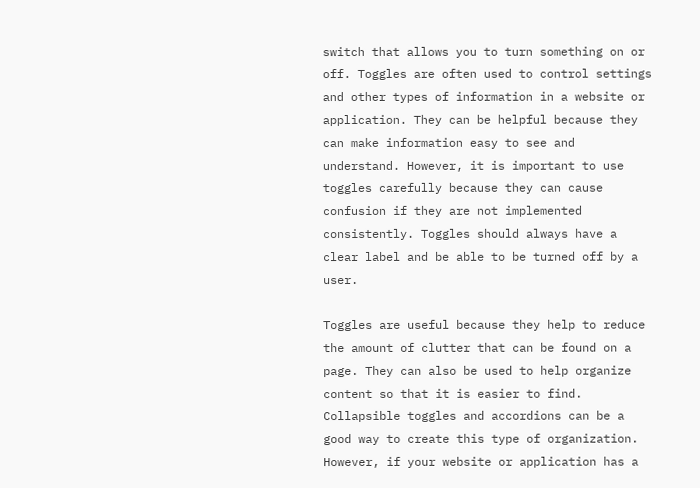switch that allows you to turn something on or off. Toggles are often used to control settings and other types of information in a website or application. They can be helpful because they can make information easy to see and understand. However, it is important to use toggles carefully because they can cause confusion if they are not implemented consistently. Toggles should always have a clear label and be able to be turned off by a user.

Toggles are useful because they help to reduce the amount of clutter that can be found on a page. They can also be used to help organize content so that it is easier to find. Collapsible toggles and accordions can be a good way to create this type of organization. However, if your website or application has a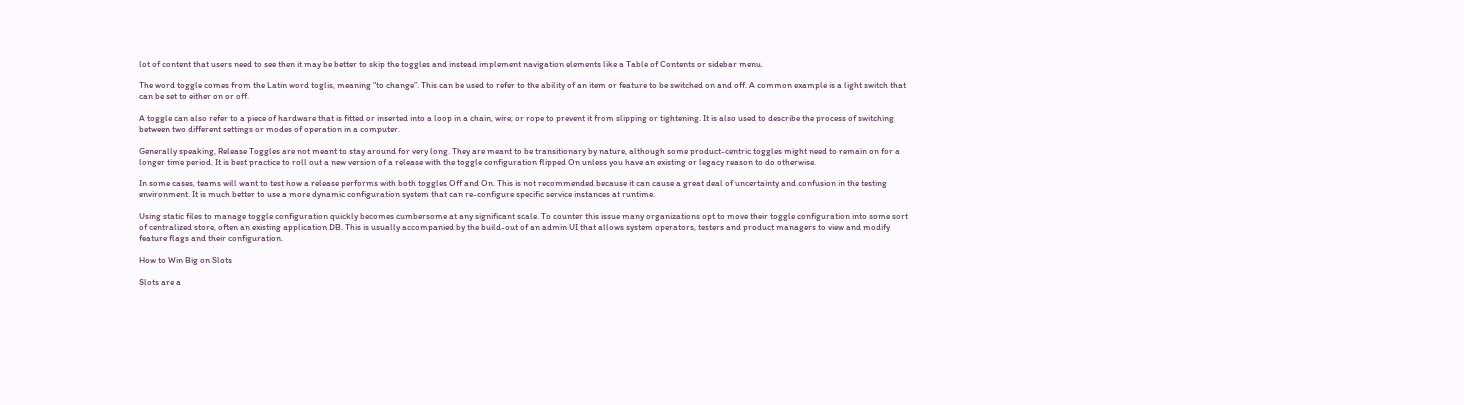lot of content that users need to see then it may be better to skip the toggles and instead implement navigation elements like a Table of Contents or sidebar menu.

The word toggle comes from the Latin word toglis, meaning “to change”. This can be used to refer to the ability of an item or feature to be switched on and off. A common example is a light switch that can be set to either on or off.

A toggle can also refer to a piece of hardware that is fitted or inserted into a loop in a chain, wire, or rope to prevent it from slipping or tightening. It is also used to describe the process of switching between two different settings or modes of operation in a computer.

Generally speaking, Release Toggles are not meant to stay around for very long. They are meant to be transitionary by nature, although some product-centric toggles might need to remain on for a longer time period. It is best practice to roll out a new version of a release with the toggle configuration flipped On unless you have an existing or legacy reason to do otherwise.

In some cases, teams will want to test how a release performs with both toggles Off and On. This is not recommended because it can cause a great deal of uncertainty and confusion in the testing environment. It is much better to use a more dynamic configuration system that can re-configure specific service instances at runtime.

Using static files to manage toggle configuration quickly becomes cumbersome at any significant scale. To counter this issue many organizations opt to move their toggle configuration into some sort of centralized store, often an existing application DB. This is usually accompanied by the build-out of an admin UI that allows system operators, testers and product managers to view and modify feature flags and their configuration.

How to Win Big on Slots

Slots are a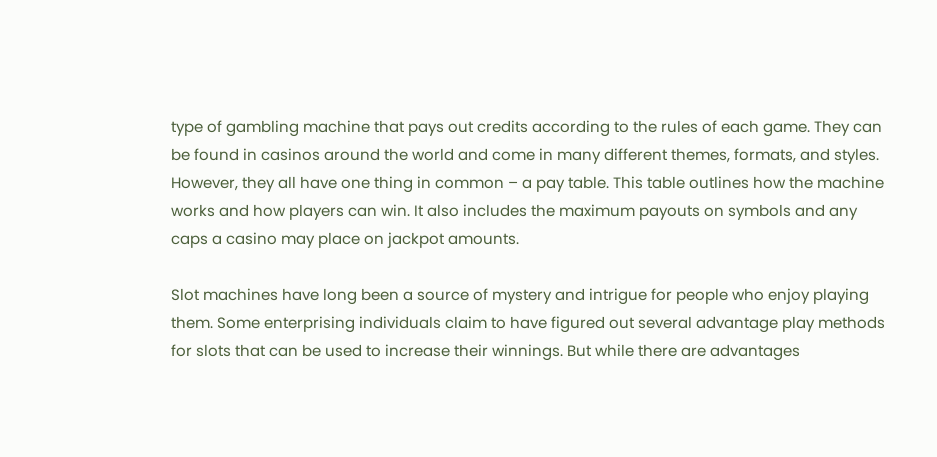type of gambling machine that pays out credits according to the rules of each game. They can be found in casinos around the world and come in many different themes, formats, and styles. However, they all have one thing in common – a pay table. This table outlines how the machine works and how players can win. It also includes the maximum payouts on symbols and any caps a casino may place on jackpot amounts.

Slot machines have long been a source of mystery and intrigue for people who enjoy playing them. Some enterprising individuals claim to have figured out several advantage play methods for slots that can be used to increase their winnings. But while there are advantages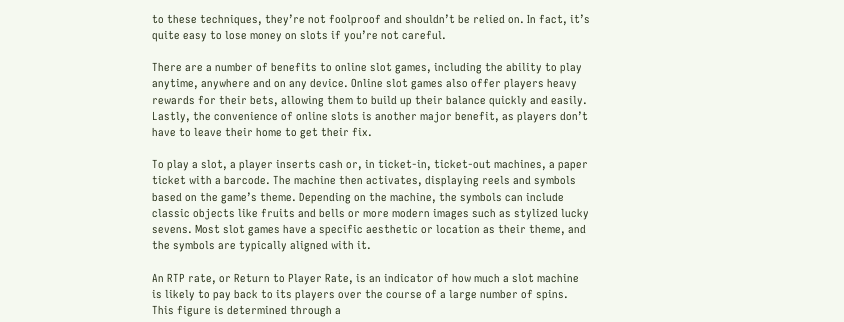to these techniques, they’re not foolproof and shouldn’t be relied on. In fact, it’s quite easy to lose money on slots if you’re not careful.

There are a number of benefits to online slot games, including the ability to play anytime, anywhere and on any device. Online slot games also offer players heavy rewards for their bets, allowing them to build up their balance quickly and easily. Lastly, the convenience of online slots is another major benefit, as players don’t have to leave their home to get their fix.

To play a slot, a player inserts cash or, in ticket-in, ticket-out machines, a paper ticket with a barcode. The machine then activates, displaying reels and symbols based on the game’s theme. Depending on the machine, the symbols can include classic objects like fruits and bells or more modern images such as stylized lucky sevens. Most slot games have a specific aesthetic or location as their theme, and the symbols are typically aligned with it.

An RTP rate, or Return to Player Rate, is an indicator of how much a slot machine is likely to pay back to its players over the course of a large number of spins. This figure is determined through a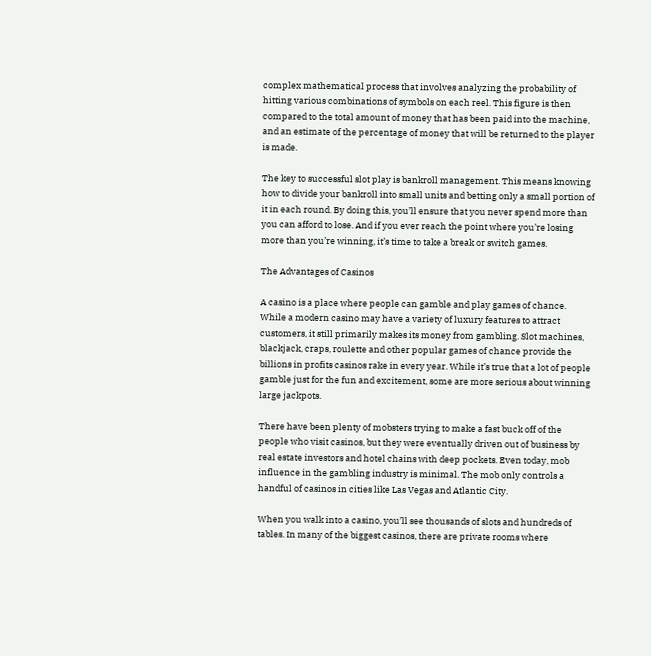complex mathematical process that involves analyzing the probability of hitting various combinations of symbols on each reel. This figure is then compared to the total amount of money that has been paid into the machine, and an estimate of the percentage of money that will be returned to the player is made.

The key to successful slot play is bankroll management. This means knowing how to divide your bankroll into small units and betting only a small portion of it in each round. By doing this, you’ll ensure that you never spend more than you can afford to lose. And if you ever reach the point where you’re losing more than you’re winning, it’s time to take a break or switch games.

The Advantages of Casinos

A casino is a place where people can gamble and play games of chance. While a modern casino may have a variety of luxury features to attract customers, it still primarily makes its money from gambling. Slot machines, blackjack, craps, roulette and other popular games of chance provide the billions in profits casinos rake in every year. While it’s true that a lot of people gamble just for the fun and excitement, some are more serious about winning large jackpots.

There have been plenty of mobsters trying to make a fast buck off of the people who visit casinos, but they were eventually driven out of business by real estate investors and hotel chains with deep pockets. Even today, mob influence in the gambling industry is minimal. The mob only controls a handful of casinos in cities like Las Vegas and Atlantic City.

When you walk into a casino, you’ll see thousands of slots and hundreds of tables. In many of the biggest casinos, there are private rooms where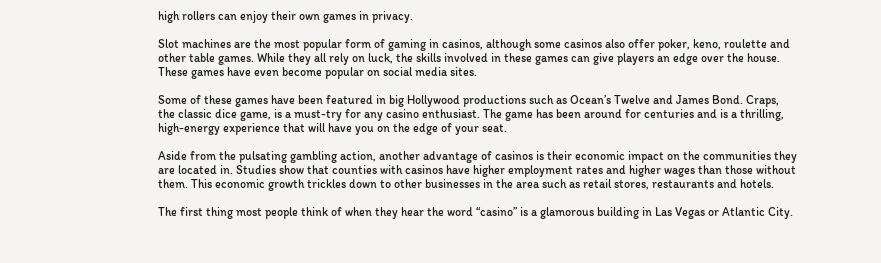high rollers can enjoy their own games in privacy.

Slot machines are the most popular form of gaming in casinos, although some casinos also offer poker, keno, roulette and other table games. While they all rely on luck, the skills involved in these games can give players an edge over the house. These games have even become popular on social media sites.

Some of these games have been featured in big Hollywood productions such as Ocean’s Twelve and James Bond. Craps, the classic dice game, is a must-try for any casino enthusiast. The game has been around for centuries and is a thrilling, high-energy experience that will have you on the edge of your seat.

Aside from the pulsating gambling action, another advantage of casinos is their economic impact on the communities they are located in. Studies show that counties with casinos have higher employment rates and higher wages than those without them. This economic growth trickles down to other businesses in the area such as retail stores, restaurants and hotels.

The first thing most people think of when they hear the word “casino” is a glamorous building in Las Vegas or Atlantic City.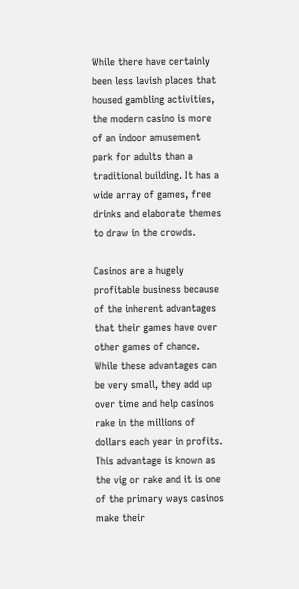While there have certainly been less lavish places that housed gambling activities, the modern casino is more of an indoor amusement park for adults than a traditional building. It has a wide array of games, free drinks and elaborate themes to draw in the crowds.

Casinos are a hugely profitable business because of the inherent advantages that their games have over other games of chance. While these advantages can be very small, they add up over time and help casinos rake in the millions of dollars each year in profits. This advantage is known as the vig or rake and it is one of the primary ways casinos make their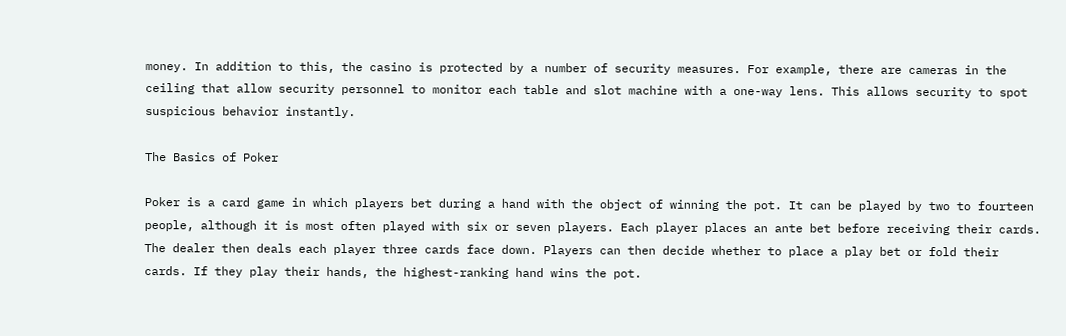money. In addition to this, the casino is protected by a number of security measures. For example, there are cameras in the ceiling that allow security personnel to monitor each table and slot machine with a one-way lens. This allows security to spot suspicious behavior instantly.

The Basics of Poker

Poker is a card game in which players bet during a hand with the object of winning the pot. It can be played by two to fourteen people, although it is most often played with six or seven players. Each player places an ante bet before receiving their cards. The dealer then deals each player three cards face down. Players can then decide whether to place a play bet or fold their cards. If they play their hands, the highest-ranking hand wins the pot.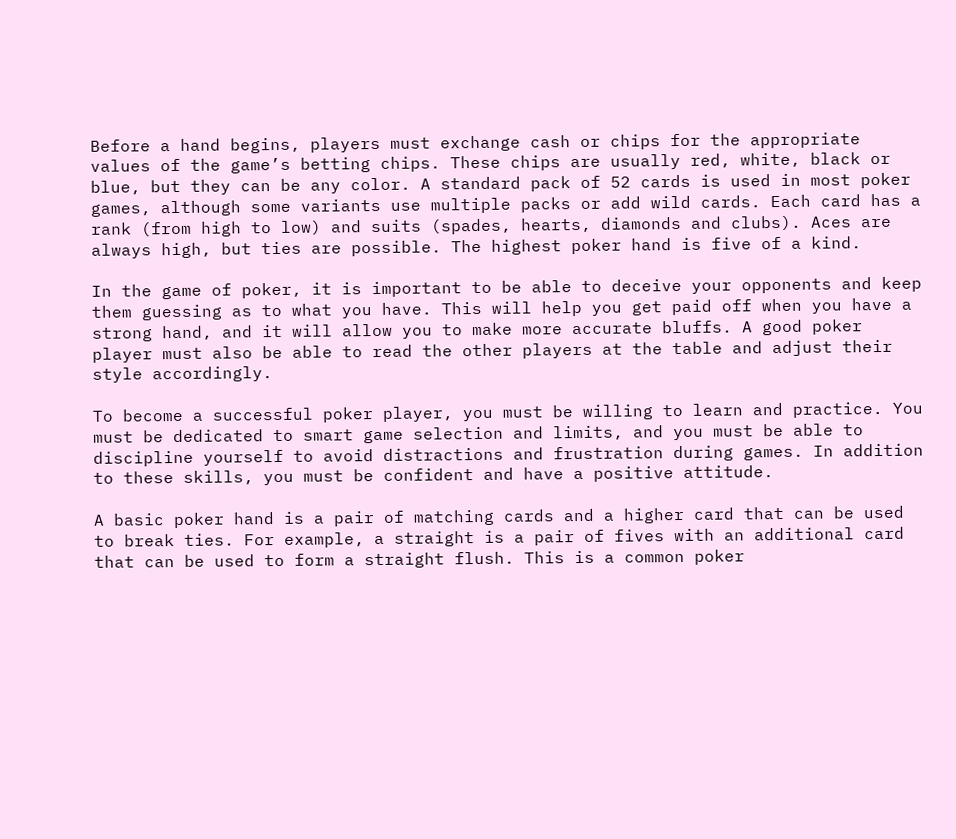Before a hand begins, players must exchange cash or chips for the appropriate values of the game’s betting chips. These chips are usually red, white, black or blue, but they can be any color. A standard pack of 52 cards is used in most poker games, although some variants use multiple packs or add wild cards. Each card has a rank (from high to low) and suits (spades, hearts, diamonds and clubs). Aces are always high, but ties are possible. The highest poker hand is five of a kind.

In the game of poker, it is important to be able to deceive your opponents and keep them guessing as to what you have. This will help you get paid off when you have a strong hand, and it will allow you to make more accurate bluffs. A good poker player must also be able to read the other players at the table and adjust their style accordingly.

To become a successful poker player, you must be willing to learn and practice. You must be dedicated to smart game selection and limits, and you must be able to discipline yourself to avoid distractions and frustration during games. In addition to these skills, you must be confident and have a positive attitude.

A basic poker hand is a pair of matching cards and a higher card that can be used to break ties. For example, a straight is a pair of fives with an additional card that can be used to form a straight flush. This is a common poker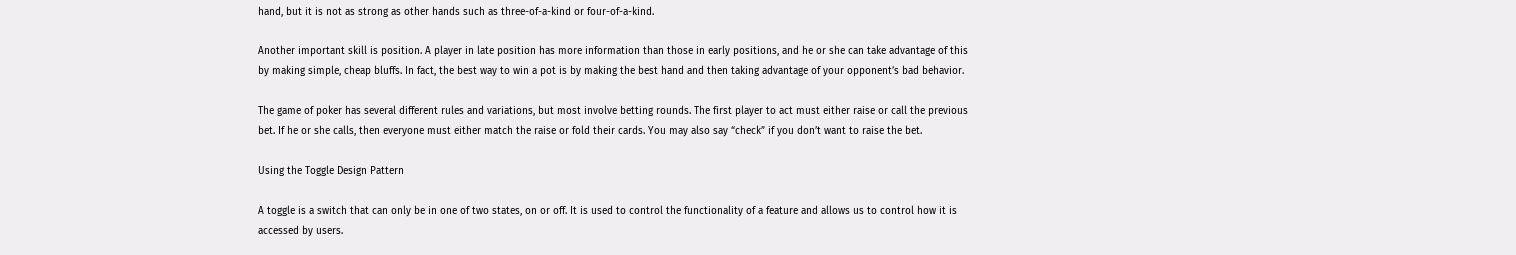hand, but it is not as strong as other hands such as three-of-a-kind or four-of-a-kind.

Another important skill is position. A player in late position has more information than those in early positions, and he or she can take advantage of this by making simple, cheap bluffs. In fact, the best way to win a pot is by making the best hand and then taking advantage of your opponent’s bad behavior.

The game of poker has several different rules and variations, but most involve betting rounds. The first player to act must either raise or call the previous bet. If he or she calls, then everyone must either match the raise or fold their cards. You may also say “check” if you don’t want to raise the bet.

Using the Toggle Design Pattern

A toggle is a switch that can only be in one of two states, on or off. It is used to control the functionality of a feature and allows us to control how it is accessed by users.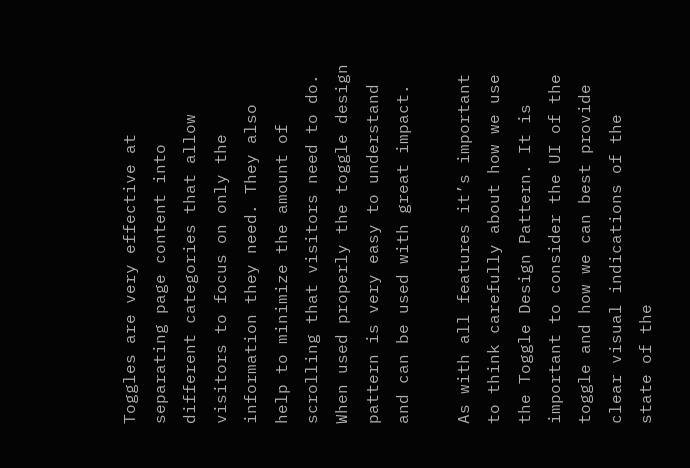Toggles are very effective at separating page content into different categories that allow visitors to focus on only the information they need. They also help to minimize the amount of scrolling that visitors need to do. When used properly the toggle design pattern is very easy to understand and can be used with great impact.

As with all features it’s important to think carefully about how we use the Toggle Design Pattern. It is important to consider the UI of the toggle and how we can best provide clear visual indications of the state of the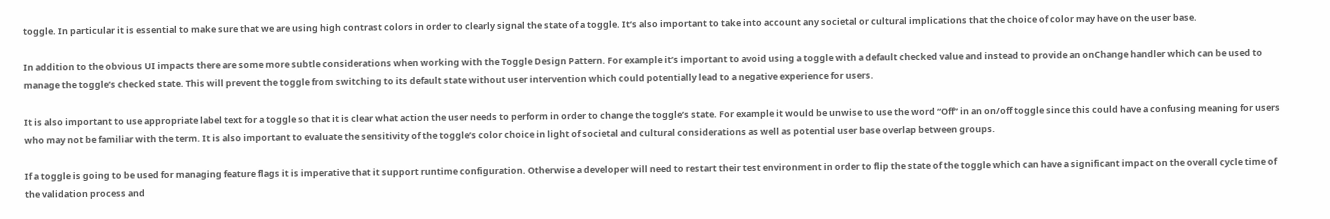toggle. In particular it is essential to make sure that we are using high contrast colors in order to clearly signal the state of a toggle. It’s also important to take into account any societal or cultural implications that the choice of color may have on the user base.

In addition to the obvious UI impacts there are some more subtle considerations when working with the Toggle Design Pattern. For example it’s important to avoid using a toggle with a default checked value and instead to provide an onChange handler which can be used to manage the toggle’s checked state. This will prevent the toggle from switching to its default state without user intervention which could potentially lead to a negative experience for users.

It is also important to use appropriate label text for a toggle so that it is clear what action the user needs to perform in order to change the toggle’s state. For example it would be unwise to use the word “Off” in an on/off toggle since this could have a confusing meaning for users who may not be familiar with the term. It is also important to evaluate the sensitivity of the toggle’s color choice in light of societal and cultural considerations as well as potential user base overlap between groups.

If a toggle is going to be used for managing feature flags it is imperative that it support runtime configuration. Otherwise a developer will need to restart their test environment in order to flip the state of the toggle which can have a significant impact on the overall cycle time of the validation process and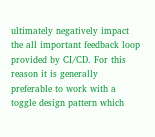ultimately negatively impact the all important feedback loop provided by CI/CD. For this reason it is generally preferable to work with a toggle design pattern which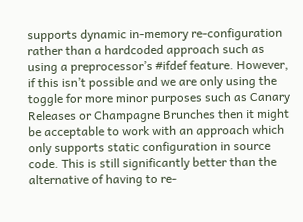supports dynamic in-memory re-configuration rather than a hardcoded approach such as using a preprocessor’s #ifdef feature. However, if this isn’t possible and we are only using the toggle for more minor purposes such as Canary Releases or Champagne Brunches then it might be acceptable to work with an approach which only supports static configuration in source code. This is still significantly better than the alternative of having to re-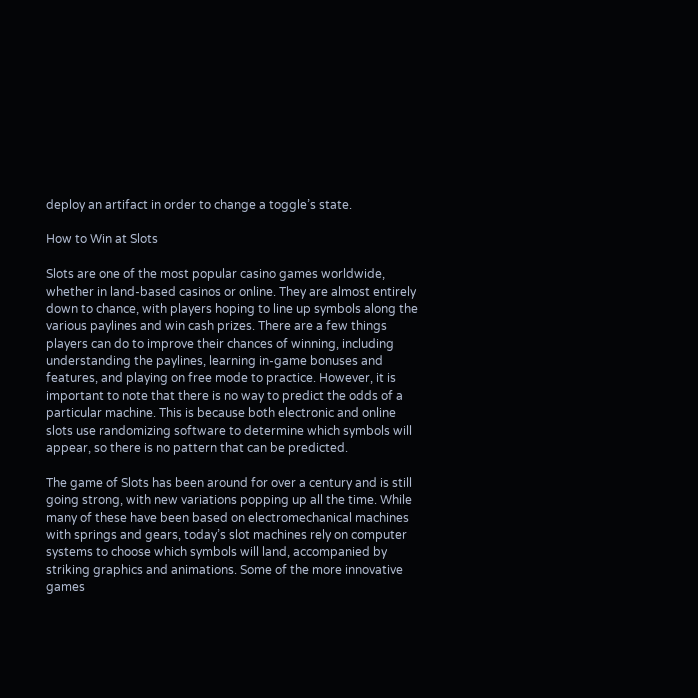deploy an artifact in order to change a toggle’s state.

How to Win at Slots

Slots are one of the most popular casino games worldwide, whether in land-based casinos or online. They are almost entirely down to chance, with players hoping to line up symbols along the various paylines and win cash prizes. There are a few things players can do to improve their chances of winning, including understanding the paylines, learning in-game bonuses and features, and playing on free mode to practice. However, it is important to note that there is no way to predict the odds of a particular machine. This is because both electronic and online slots use randomizing software to determine which symbols will appear, so there is no pattern that can be predicted.

The game of Slots has been around for over a century and is still going strong, with new variations popping up all the time. While many of these have been based on electromechanical machines with springs and gears, today’s slot machines rely on computer systems to choose which symbols will land, accompanied by striking graphics and animations. Some of the more innovative games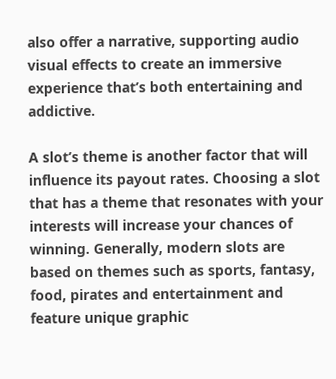also offer a narrative, supporting audio visual effects to create an immersive experience that’s both entertaining and addictive.

A slot’s theme is another factor that will influence its payout rates. Choosing a slot that has a theme that resonates with your interests will increase your chances of winning. Generally, modern slots are based on themes such as sports, fantasy, food, pirates and entertainment and feature unique graphic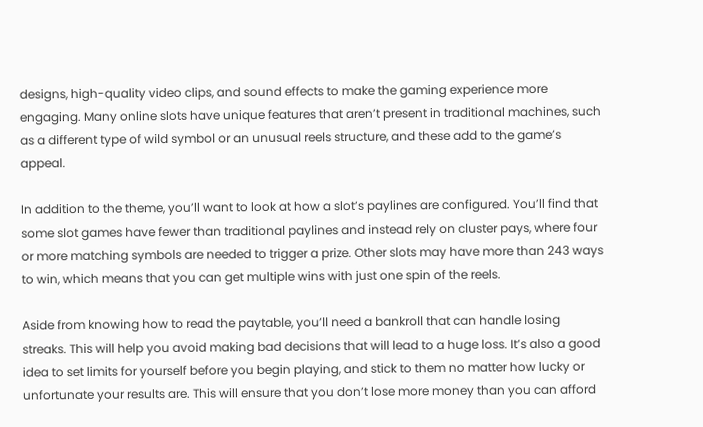designs, high-quality video clips, and sound effects to make the gaming experience more engaging. Many online slots have unique features that aren’t present in traditional machines, such as a different type of wild symbol or an unusual reels structure, and these add to the game’s appeal.

In addition to the theme, you’ll want to look at how a slot’s paylines are configured. You’ll find that some slot games have fewer than traditional paylines and instead rely on cluster pays, where four or more matching symbols are needed to trigger a prize. Other slots may have more than 243 ways to win, which means that you can get multiple wins with just one spin of the reels.

Aside from knowing how to read the paytable, you’ll need a bankroll that can handle losing streaks. This will help you avoid making bad decisions that will lead to a huge loss. It’s also a good idea to set limits for yourself before you begin playing, and stick to them no matter how lucky or unfortunate your results are. This will ensure that you don’t lose more money than you can afford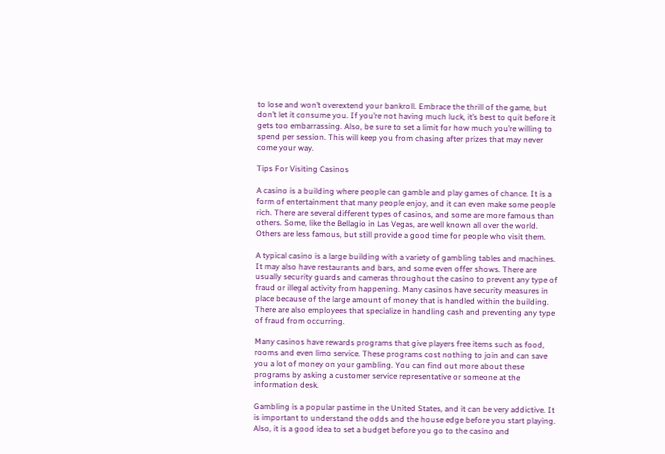to lose and won’t overextend your bankroll. Embrace the thrill of the game, but don’t let it consume you. If you’re not having much luck, it’s best to quit before it gets too embarrassing. Also, be sure to set a limit for how much you’re willing to spend per session. This will keep you from chasing after prizes that may never come your way.

Tips For Visiting Casinos

A casino is a building where people can gamble and play games of chance. It is a form of entertainment that many people enjoy, and it can even make some people rich. There are several different types of casinos, and some are more famous than others. Some, like the Bellagio in Las Vegas, are well known all over the world. Others are less famous, but still provide a good time for people who visit them.

A typical casino is a large building with a variety of gambling tables and machines. It may also have restaurants and bars, and some even offer shows. There are usually security guards and cameras throughout the casino to prevent any type of fraud or illegal activity from happening. Many casinos have security measures in place because of the large amount of money that is handled within the building. There are also employees that specialize in handling cash and preventing any type of fraud from occurring.

Many casinos have rewards programs that give players free items such as food, rooms and even limo service. These programs cost nothing to join and can save you a lot of money on your gambling. You can find out more about these programs by asking a customer service representative or someone at the information desk.

Gambling is a popular pastime in the United States, and it can be very addictive. It is important to understand the odds and the house edge before you start playing. Also, it is a good idea to set a budget before you go to the casino and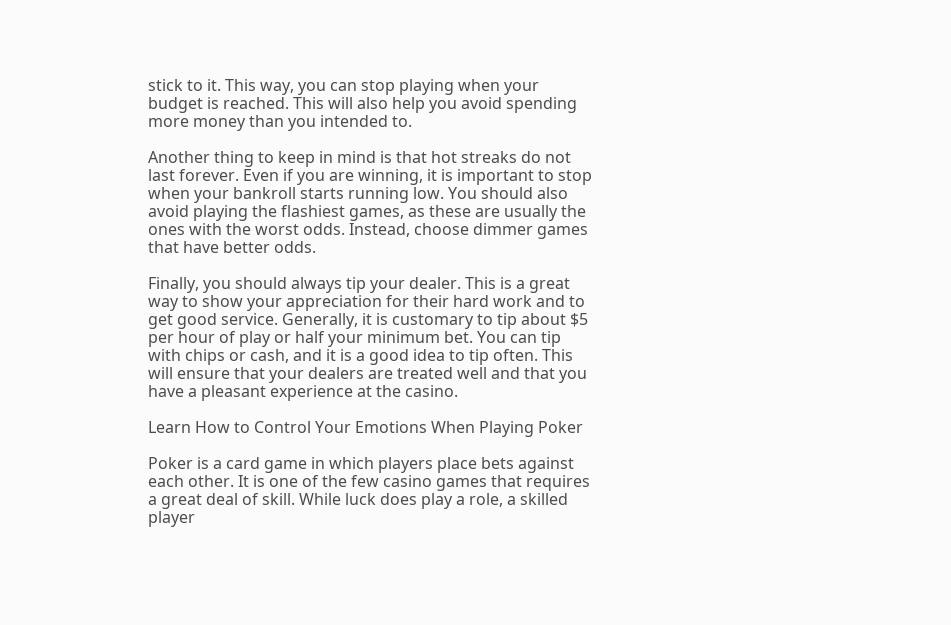stick to it. This way, you can stop playing when your budget is reached. This will also help you avoid spending more money than you intended to.

Another thing to keep in mind is that hot streaks do not last forever. Even if you are winning, it is important to stop when your bankroll starts running low. You should also avoid playing the flashiest games, as these are usually the ones with the worst odds. Instead, choose dimmer games that have better odds.

Finally, you should always tip your dealer. This is a great way to show your appreciation for their hard work and to get good service. Generally, it is customary to tip about $5 per hour of play or half your minimum bet. You can tip with chips or cash, and it is a good idea to tip often. This will ensure that your dealers are treated well and that you have a pleasant experience at the casino.

Learn How to Control Your Emotions When Playing Poker

Poker is a card game in which players place bets against each other. It is one of the few casino games that requires a great deal of skill. While luck does play a role, a skilled player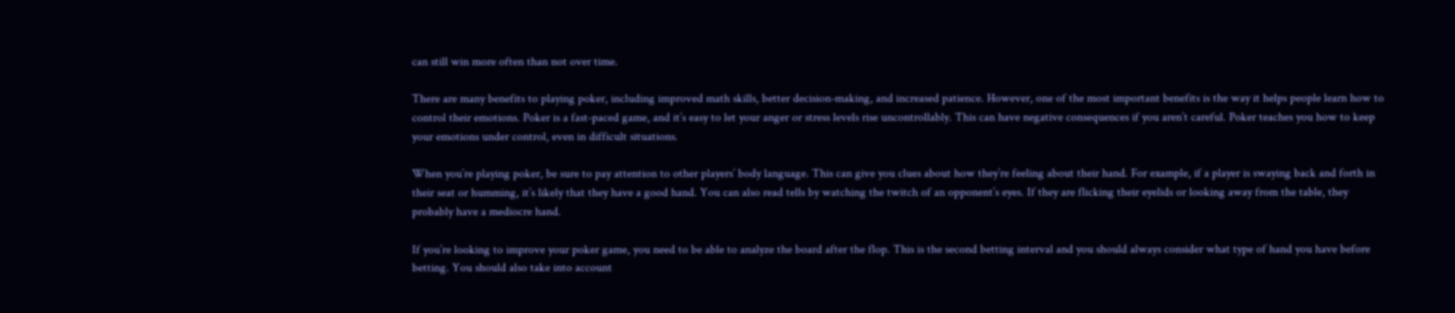can still win more often than not over time.

There are many benefits to playing poker, including improved math skills, better decision-making, and increased patience. However, one of the most important benefits is the way it helps people learn how to control their emotions. Poker is a fast-paced game, and it’s easy to let your anger or stress levels rise uncontrollably. This can have negative consequences if you aren’t careful. Poker teaches you how to keep your emotions under control, even in difficult situations.

When you’re playing poker, be sure to pay attention to other players’ body language. This can give you clues about how they’re feeling about their hand. For example, if a player is swaying back and forth in their seat or humming, it’s likely that they have a good hand. You can also read tells by watching the twitch of an opponent’s eyes. If they are flicking their eyelids or looking away from the table, they probably have a mediocre hand.

If you’re looking to improve your poker game, you need to be able to analyze the board after the flop. This is the second betting interval and you should always consider what type of hand you have before betting. You should also take into account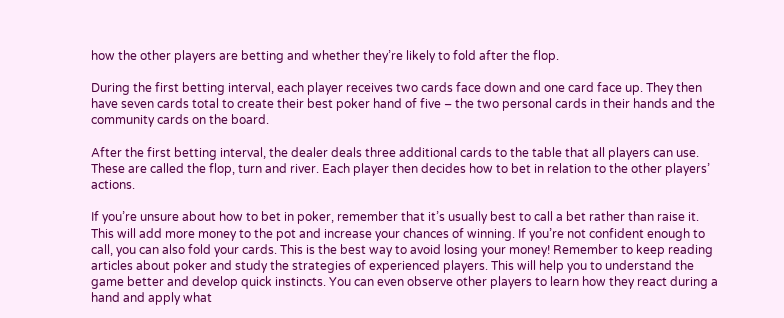how the other players are betting and whether they’re likely to fold after the flop.

During the first betting interval, each player receives two cards face down and one card face up. They then have seven cards total to create their best poker hand of five – the two personal cards in their hands and the community cards on the board.

After the first betting interval, the dealer deals three additional cards to the table that all players can use. These are called the flop, turn and river. Each player then decides how to bet in relation to the other players’ actions.

If you’re unsure about how to bet in poker, remember that it’s usually best to call a bet rather than raise it. This will add more money to the pot and increase your chances of winning. If you’re not confident enough to call, you can also fold your cards. This is the best way to avoid losing your money! Remember to keep reading articles about poker and study the strategies of experienced players. This will help you to understand the game better and develop quick instincts. You can even observe other players to learn how they react during a hand and apply what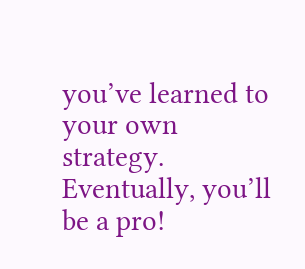you’ve learned to your own strategy. Eventually, you’ll be a pro!